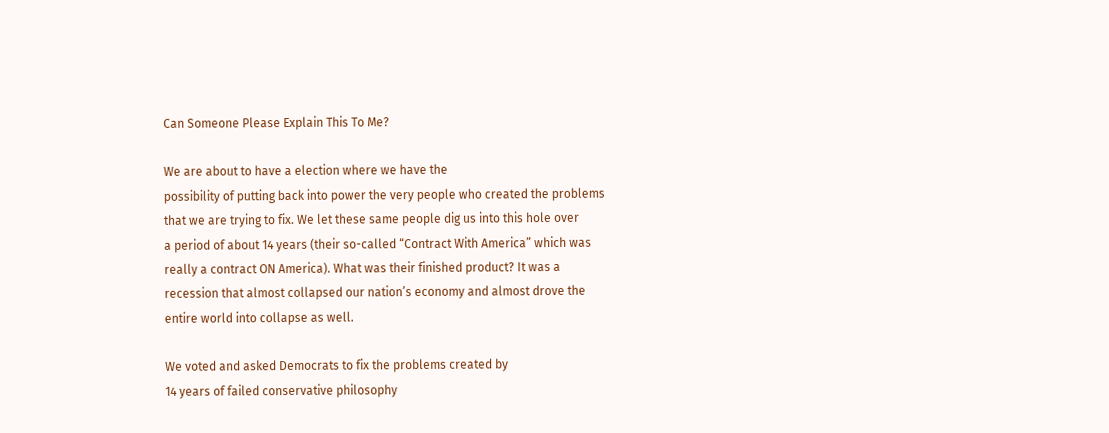Can Someone Please Explain This To Me?

We are about to have a election where we have the
possibility of putting back into power the very people who created the problems
that we are trying to fix. We let these same people dig us into this hole over
a period of about 14 years (their so-called “Contract With America” which was
really a contract ON America). What was their finished product? It was a
recession that almost collapsed our nation’s economy and almost drove the
entire world into collapse as well.

We voted and asked Democrats to fix the problems created by
14 years of failed conservative philosophy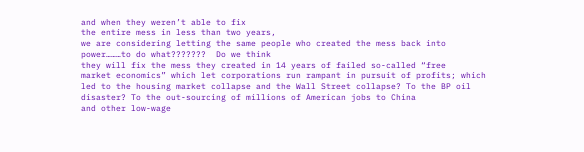and when they weren’t able to fix
the entire mess in less than two years,
we are considering letting the same people who created the mess back into
power………to do what???????  Do we think
they will fix the mess they created in 14 years of failed so-called “free
market economics” which let corporations run rampant in pursuit of profits; which
led to the housing market collapse and the Wall Street collapse? To the BP oil
disaster? To the out-sourcing of millions of American jobs to China
and other low-wage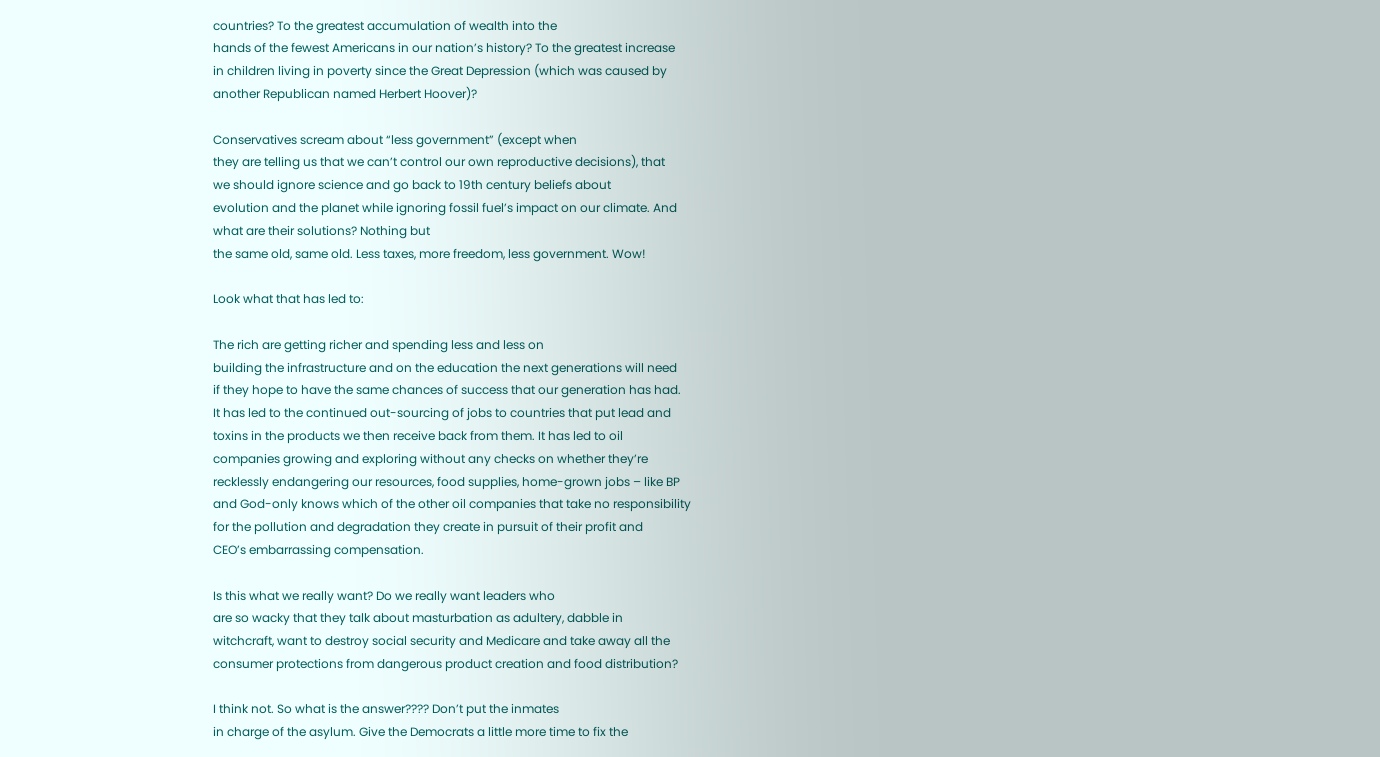countries? To the greatest accumulation of wealth into the
hands of the fewest Americans in our nation’s history? To the greatest increase
in children living in poverty since the Great Depression (which was caused by
another Republican named Herbert Hoover)?

Conservatives scream about “less government” (except when
they are telling us that we can’t control our own reproductive decisions), that
we should ignore science and go back to 19th century beliefs about
evolution and the planet while ignoring fossil fuel’s impact on our climate. And
what are their solutions? Nothing but
the same old, same old. Less taxes, more freedom, less government. Wow!

Look what that has led to:

The rich are getting richer and spending less and less on
building the infrastructure and on the education the next generations will need
if they hope to have the same chances of success that our generation has had.
It has led to the continued out-sourcing of jobs to countries that put lead and
toxins in the products we then receive back from them. It has led to oil
companies growing and exploring without any checks on whether they’re
recklessly endangering our resources, food supplies, home-grown jobs – like BP
and God-only knows which of the other oil companies that take no responsibility
for the pollution and degradation they create in pursuit of their profit and
CEO’s embarrassing compensation.

Is this what we really want? Do we really want leaders who
are so wacky that they talk about masturbation as adultery, dabble in
witchcraft, want to destroy social security and Medicare and take away all the
consumer protections from dangerous product creation and food distribution?

I think not. So what is the answer???? Don’t put the inmates
in charge of the asylum. Give the Democrats a little more time to fix the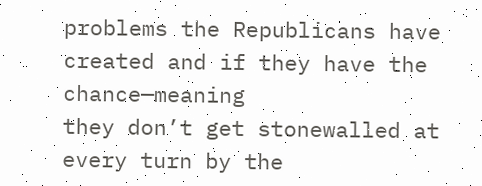problems the Republicans have created and if they have the chance—meaning
they don’t get stonewalled at every turn by the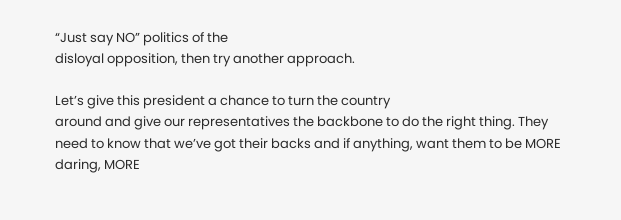“Just say NO” politics of the
disloyal opposition, then try another approach.

Let’s give this president a chance to turn the country
around and give our representatives the backbone to do the right thing. They
need to know that we’ve got their backs and if anything, want them to be MORE
daring, MORE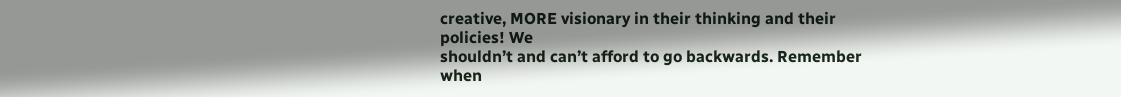creative, MORE visionary in their thinking and their policies! We
shouldn’t and can’t afford to go backwards. Remember when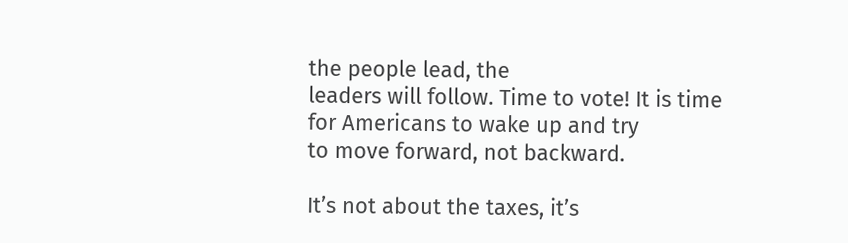the people lead, the
leaders will follow. Time to vote! It is time for Americans to wake up and try
to move forward, not backward.

It’s not about the taxes, it’s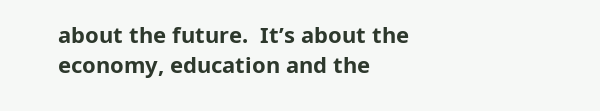about the future.  It’s about the economy, education and the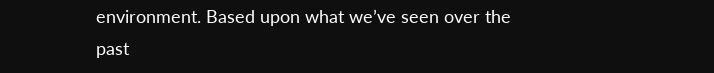environment. Based upon what we’ve seen over the past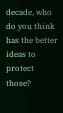decade, who do you think
has the better ideas to protect those?